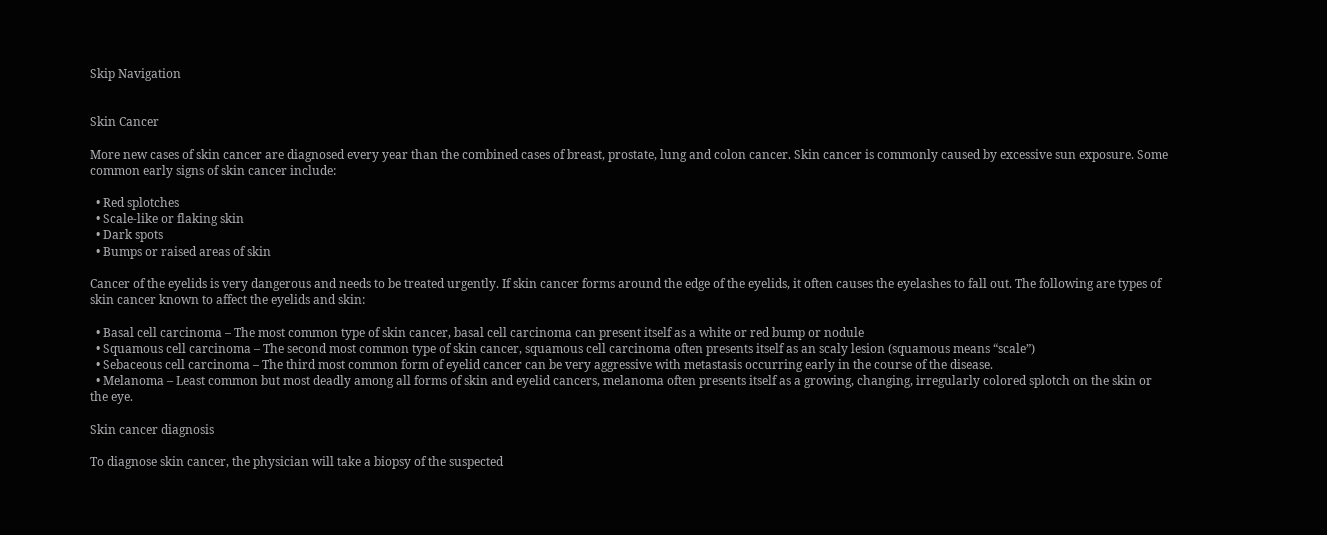Skip Navigation


Skin Cancer

More new cases of skin cancer are diagnosed every year than the combined cases of breast, prostate, lung and colon cancer. Skin cancer is commonly caused by excessive sun exposure. Some common early signs of skin cancer include:

  • Red splotches
  • Scale-like or flaking skin
  • Dark spots
  • Bumps or raised areas of skin

Cancer of the eyelids is very dangerous and needs to be treated urgently. If skin cancer forms around the edge of the eyelids, it often causes the eyelashes to fall out. The following are types of skin cancer known to affect the eyelids and skin:

  • Basal cell carcinoma – The most common type of skin cancer, basal cell carcinoma can present itself as a white or red bump or nodule
  • Squamous cell carcinoma – The second most common type of skin cancer, squamous cell carcinoma often presents itself as an scaly lesion (squamous means “scale”)
  • Sebaceous cell carcinoma – The third most common form of eyelid cancer can be very aggressive with metastasis occurring early in the course of the disease.
  • Melanoma – Least common but most deadly among all forms of skin and eyelid cancers, melanoma often presents itself as a growing, changing, irregularly colored splotch on the skin or the eye.

Skin cancer diagnosis

To diagnose skin cancer, the physician will take a biopsy of the suspected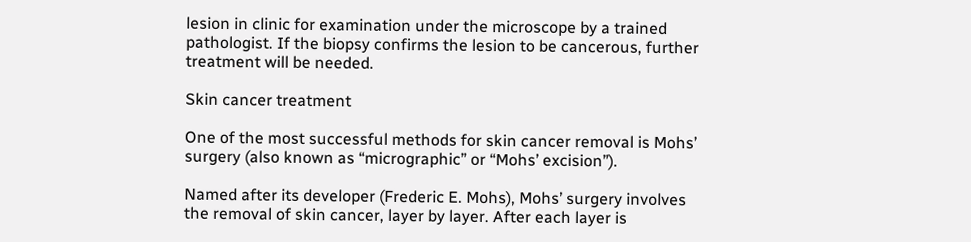lesion in clinic for examination under the microscope by a trained pathologist. If the biopsy confirms the lesion to be cancerous, further treatment will be needed.

Skin cancer treatment

One of the most successful methods for skin cancer removal is Mohs’ surgery (also known as “micrographic” or “Mohs’ excision”).

Named after its developer (Frederic E. Mohs), Mohs’ surgery involves the removal of skin cancer, layer by layer. After each layer is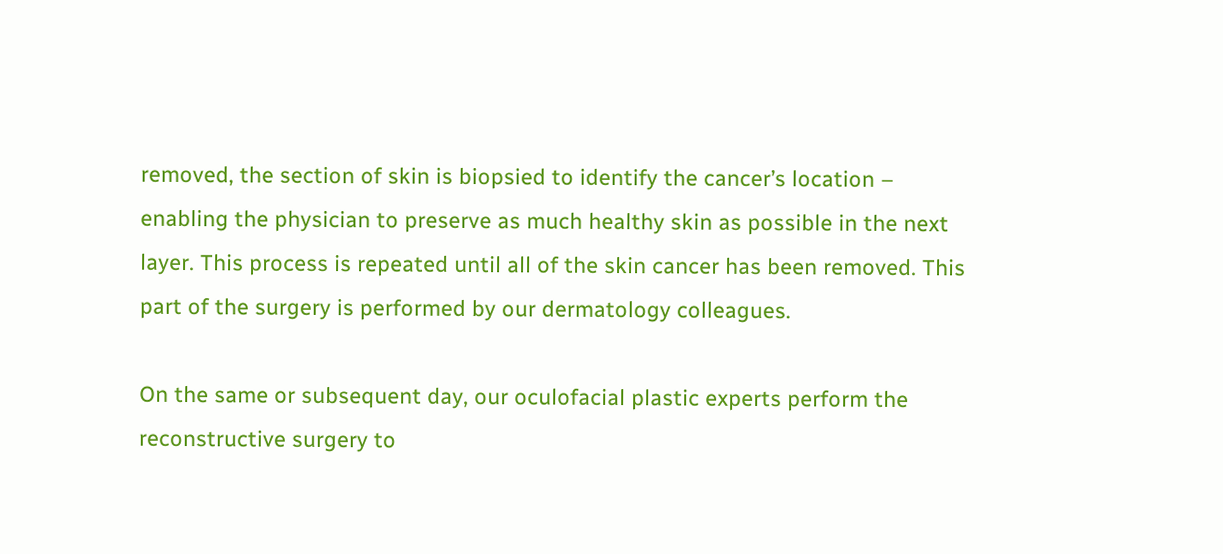removed, the section of skin is biopsied to identify the cancer’s location – enabling the physician to preserve as much healthy skin as possible in the next layer. This process is repeated until all of the skin cancer has been removed. This part of the surgery is performed by our dermatology colleagues.

On the same or subsequent day, our oculofacial plastic experts perform the reconstructive surgery to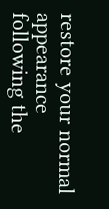restore your normal appearance following the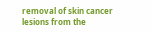removal of skin cancer lesions from the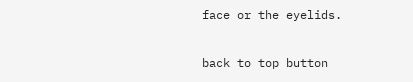face or the eyelids.

back to top button